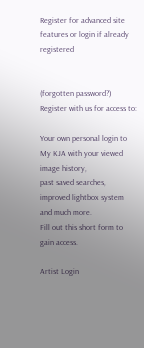Register for advanced site features or login if already registered


(forgotten password?)
Register with us for access to:

Your own personal login to My KJA with your viewed image history,
past saved searches, improved lightbox system and much more.
Fill out this short form to gain access.

Artist Login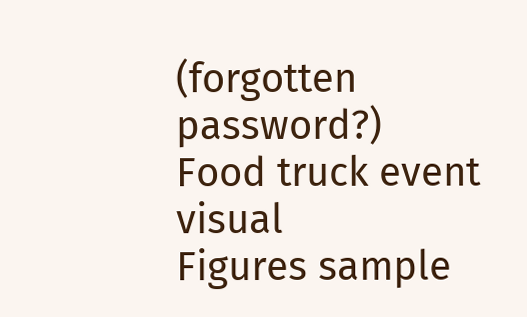(forgotten password?)
Food truck event visual
Figures sample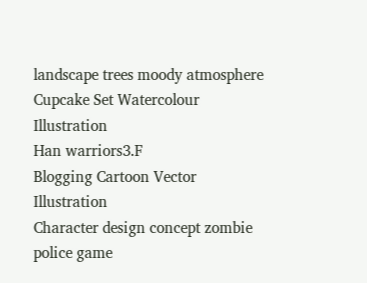landscape trees moody atmosphere
Cupcake Set Watercolour Illustration
Han warriors3.F
Blogging Cartoon Vector Illustration
Character design concept zombie police game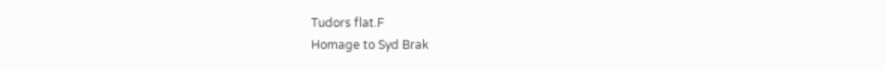Tudors flat.F
Homage to Syd Brak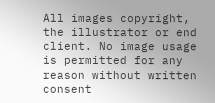All images copyright, the illustrator or end client. No image usage is permitted for any reason without written consent